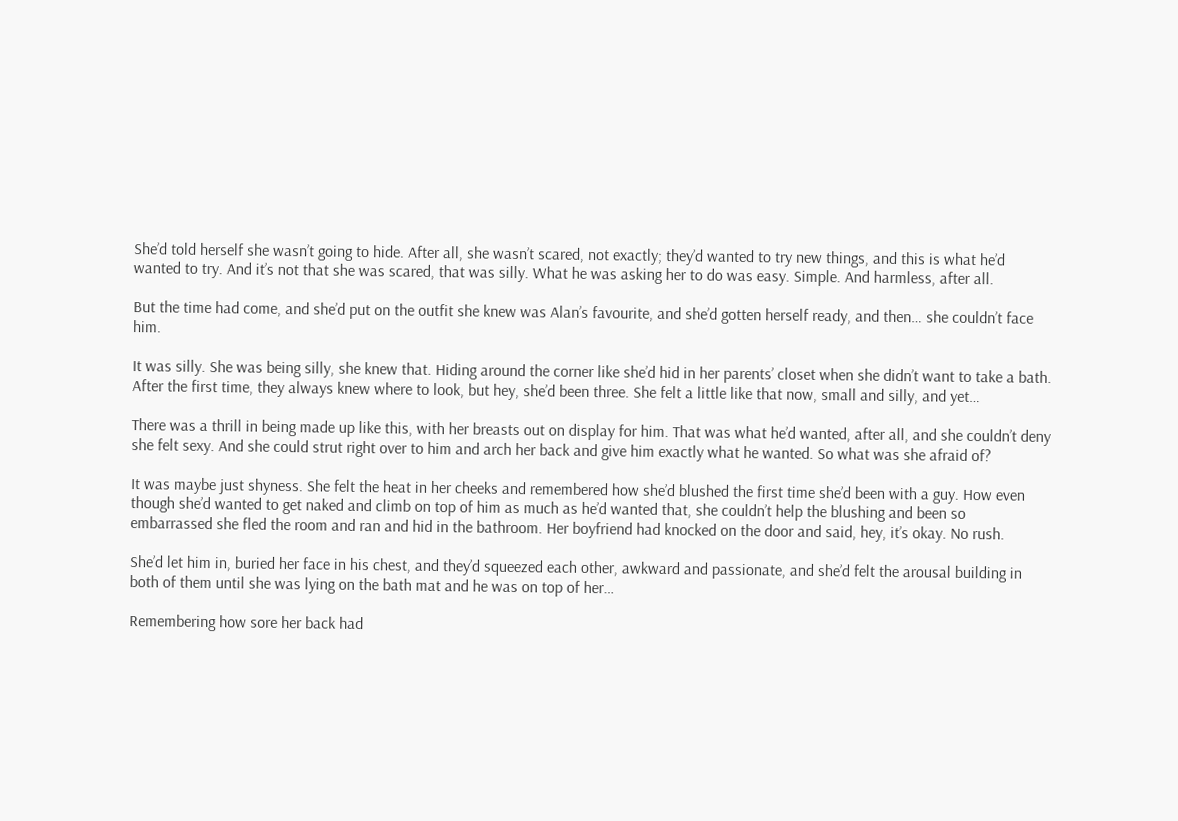She’d told herself she wasn’t going to hide. After all, she wasn’t scared, not exactly; they’d wanted to try new things, and this is what he’d wanted to try. And it’s not that she was scared, that was silly. What he was asking her to do was easy. Simple. And harmless, after all.

But the time had come, and she’d put on the outfit she knew was Alan’s favourite, and she’d gotten herself ready, and then… she couldn’t face him.

It was silly. She was being silly, she knew that. Hiding around the corner like she’d hid in her parents’ closet when she didn’t want to take a bath. After the first time, they always knew where to look, but hey, she’d been three. She felt a little like that now, small and silly, and yet…

There was a thrill in being made up like this, with her breasts out on display for him. That was what he’d wanted, after all, and she couldn’t deny she felt sexy. And she could strut right over to him and arch her back and give him exactly what he wanted. So what was she afraid of?

It was maybe just shyness. She felt the heat in her cheeks and remembered how she’d blushed the first time she’d been with a guy. How even though she’d wanted to get naked and climb on top of him as much as he’d wanted that, she couldn’t help the blushing and been so embarrassed she fled the room and ran and hid in the bathroom. Her boyfriend had knocked on the door and said, hey, it’s okay. No rush.

She’d let him in, buried her face in his chest, and they’d squeezed each other, awkward and passionate, and she’d felt the arousal building in both of them until she was lying on the bath mat and he was on top of her…

Remembering how sore her back had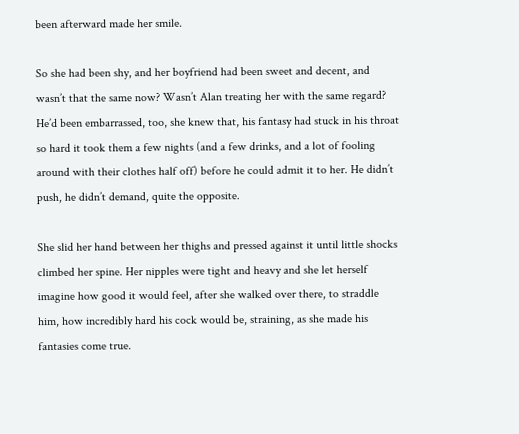been afterward made her smile.

So she had been shy, and her boyfriend had been sweet and decent, and wasn’t that the same now? Wasn’t Alan treating her with the same regard? He’d been embarrassed, too, she knew that, his fantasy had stuck in his throat so hard it took them a few nights (and a few drinks, and a lot of fooling around with their clothes half off) before he could admit it to her. He didn’t push, he didn’t demand, quite the opposite.

She slid her hand between her thighs and pressed against it until little shocks climbed her spine. Her nipples were tight and heavy and she let herself imagine how good it would feel, after she walked over there, to straddle him, how incredibly hard his cock would be, straining, as she made his fantasies come true.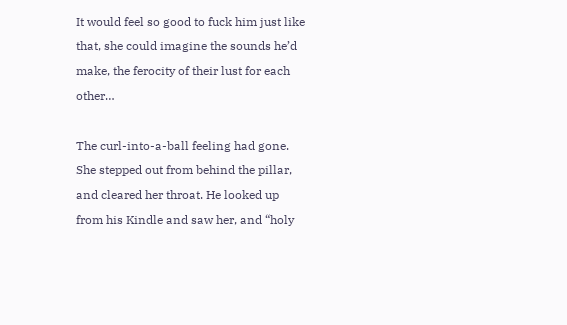It would feel so good to fuck him just like that, she could imagine the sounds he’d make, the ferocity of their lust for each other…

The curl-into-a-ball feeling had gone. She stepped out from behind the pillar, and cleared her throat. He looked up from his Kindle and saw her, and “holy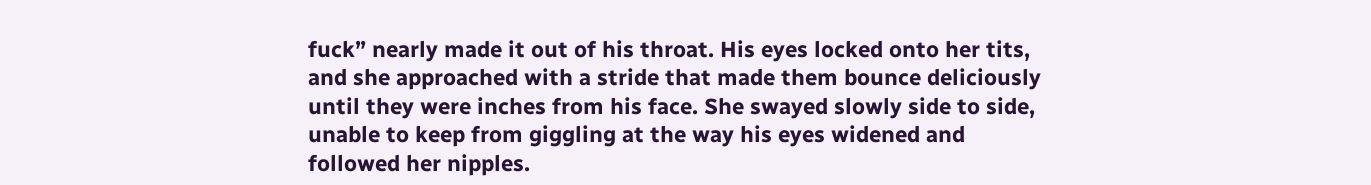fuck” nearly made it out of his throat. His eyes locked onto her tits, and she approached with a stride that made them bounce deliciously until they were inches from his face. She swayed slowly side to side, unable to keep from giggling at the way his eyes widened and followed her nipples.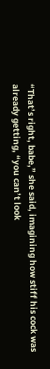“That’s right, babe,” she said, imagining how stiff his cock was already getting, “you can’t look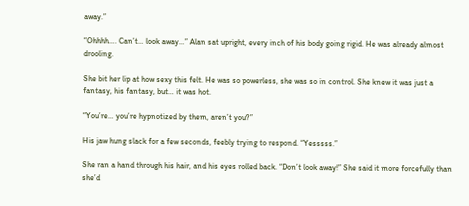away.”

“Ohhhh…. Can’t… look away…” Alan sat upright, every inch of his body going rigid. He was already almost drooling.

She bit her lip at how sexy this felt. He was so powerless, she was so in control. She knew it was just a fantasy, his fantasy, but… it was hot.

“You’re… you’re hypnotized by them, aren’t you?”

His jaw hung slack for a few seconds, feebly trying to respond. “Yesssss.”

She ran a hand through his hair, and his eyes rolled back. “Don’t look away!” She said it more forcefully than she’d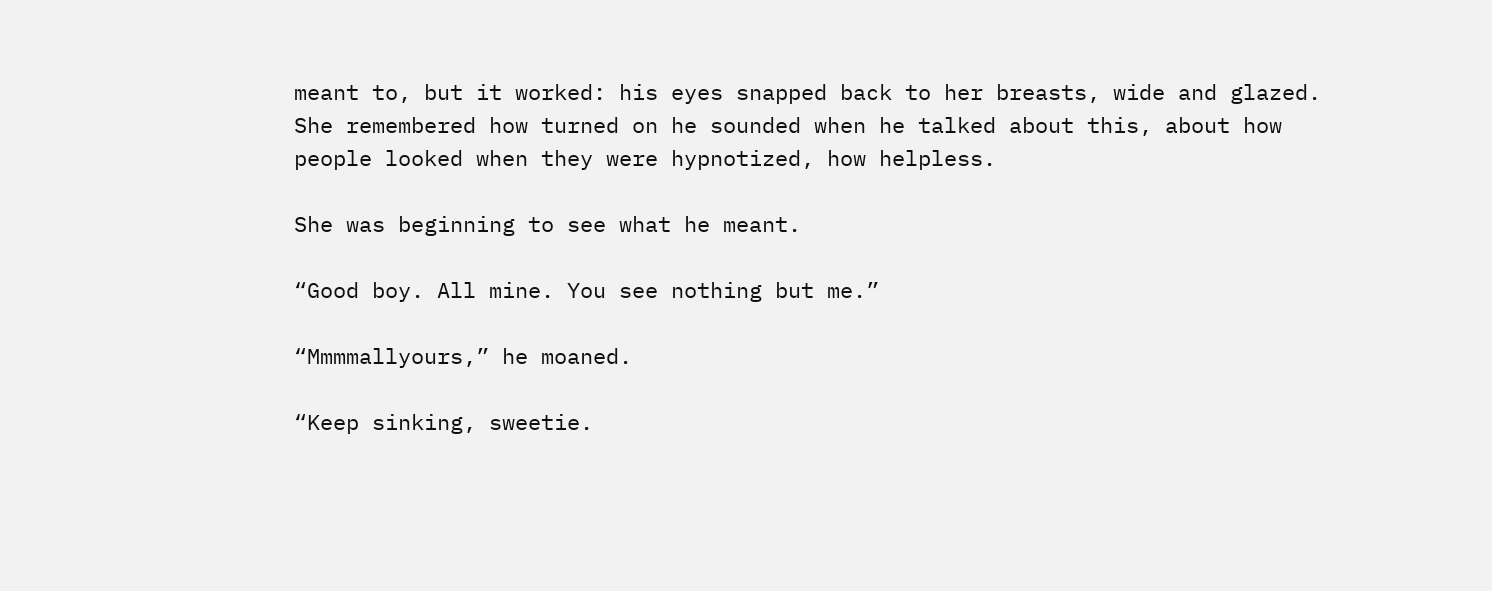meant to, but it worked: his eyes snapped back to her breasts, wide and glazed. She remembered how turned on he sounded when he talked about this, about how people looked when they were hypnotized, how helpless.

She was beginning to see what he meant.

“Good boy. All mine. You see nothing but me.”

“Mmmmallyours,” he moaned.

“Keep sinking, sweetie.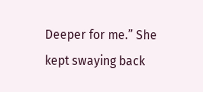Deeper for me.” She kept swaying back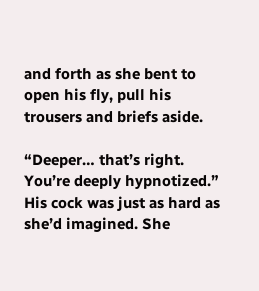and forth as she bent to open his fly, pull his trousers and briefs aside.

“Deeper… that’s right. You’re deeply hypnotized.” His cock was just as hard as she’d imagined. She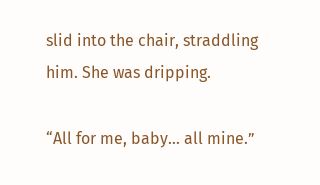slid into the chair, straddling him. She was dripping.

“All for me, baby… all mine.”